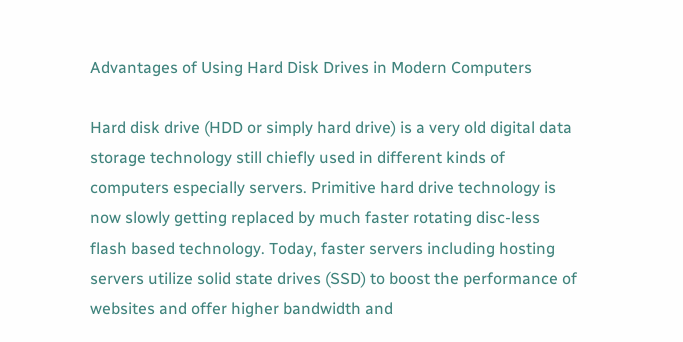Advantages of Using Hard Disk Drives in Modern Computers

Hard disk drive (HDD or simply hard drive) is a very old digital data storage technology still chiefly used in different kinds of computers especially servers. Primitive hard drive technology is now slowly getting replaced by much faster rotating disc-less flash based technology. Today, faster servers including hosting servers utilize solid state drives (SSD) to boost the performance of websites and offer higher bandwidth and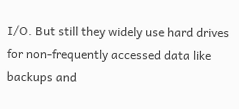I/O. But still they widely use hard drives for non-frequently accessed data like backups and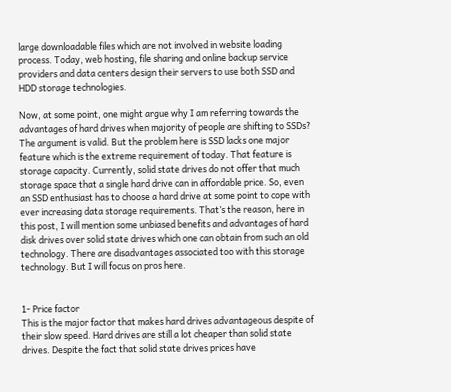large downloadable files which are not involved in website loading process. Today, web hosting, file sharing and online backup service providers and data centers design their servers to use both SSD and HDD storage technologies.

Now, at some point, one might argue why I am referring towards the advantages of hard drives when majority of people are shifting to SSDs? The argument is valid. But the problem here is SSD lacks one major feature which is the extreme requirement of today. That feature is storage capacity. Currently, solid state drives do not offer that much storage space that a single hard drive can in affordable price. So, even an SSD enthusiast has to choose a hard drive at some point to cope with ever increasing data storage requirements. That’s the reason, here in this post, I will mention some unbiased benefits and advantages of hard disk drives over solid state drives which one can obtain from such an old technology. There are disadvantages associated too with this storage technology. But I will focus on pros here.


1- Price factor
This is the major factor that makes hard drives advantageous despite of their slow speed. Hard drives are still a lot cheaper than solid state drives. Despite the fact that solid state drives prices have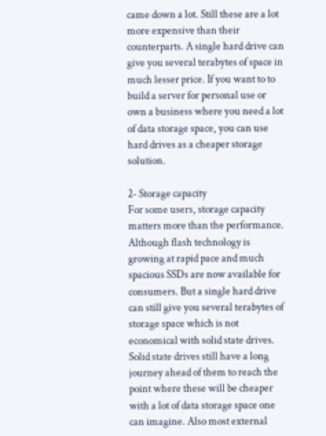came down a lot. Still these are a lot more expensive than their counterparts. A single hard drive can give you several terabytes of space in much lesser price. If you want to to build a server for personal use or own a business where you need a lot of data storage space, you can use hard drives as a cheaper storage solution.

2- Storage capacity
For some users, storage capacity matters more than the performance. Although flash technology is growing at rapid pace and much spacious SSDs are now available for consumers. But a single hard drive can still give you several terabytes of storage space which is not economical with solid state drives. Solid state drives still have a long journey ahead of them to reach the point where these will be cheaper with a lot of data storage space one can imagine. Also most external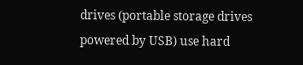drives (portable storage drives powered by USB) use hard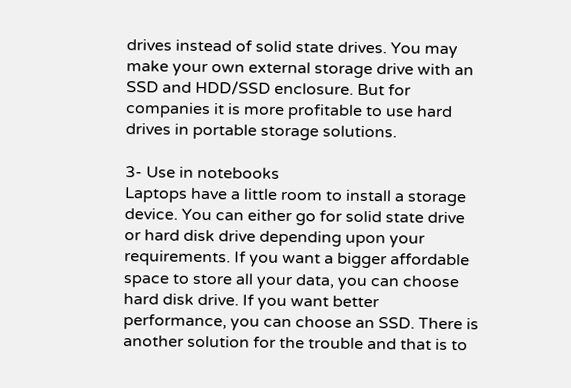drives instead of solid state drives. You may make your own external storage drive with an SSD and HDD/SSD enclosure. But for companies it is more profitable to use hard drives in portable storage solutions.

3- Use in notebooks
Laptops have a little room to install a storage device. You can either go for solid state drive or hard disk drive depending upon your requirements. If you want a bigger affordable space to store all your data, you can choose hard disk drive. If you want better performance, you can choose an SSD. There is another solution for the trouble and that is to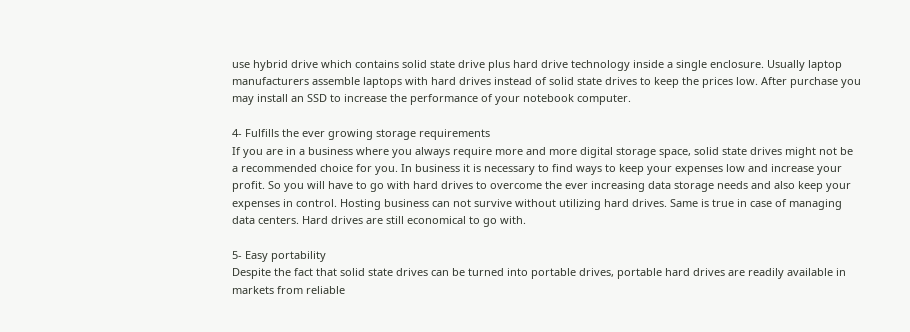use hybrid drive which contains solid state drive plus hard drive technology inside a single enclosure. Usually laptop manufacturers assemble laptops with hard drives instead of solid state drives to keep the prices low. After purchase you may install an SSD to increase the performance of your notebook computer.

4- Fulfills the ever growing storage requirements
If you are in a business where you always require more and more digital storage space, solid state drives might not be a recommended choice for you. In business it is necessary to find ways to keep your expenses low and increase your profit. So you will have to go with hard drives to overcome the ever increasing data storage needs and also keep your expenses in control. Hosting business can not survive without utilizing hard drives. Same is true in case of managing data centers. Hard drives are still economical to go with.

5- Easy portability
Despite the fact that solid state drives can be turned into portable drives, portable hard drives are readily available in markets from reliable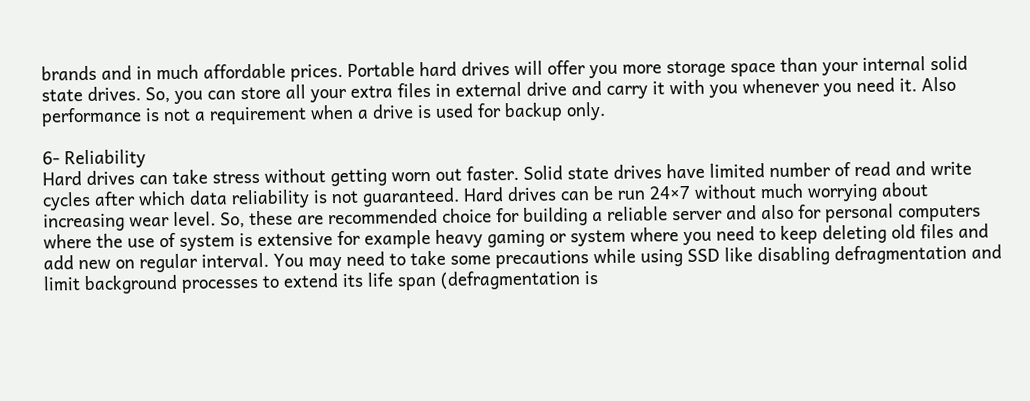brands and in much affordable prices. Portable hard drives will offer you more storage space than your internal solid state drives. So, you can store all your extra files in external drive and carry it with you whenever you need it. Also performance is not a requirement when a drive is used for backup only.

6- Reliability
Hard drives can take stress without getting worn out faster. Solid state drives have limited number of read and write cycles after which data reliability is not guaranteed. Hard drives can be run 24×7 without much worrying about increasing wear level. So, these are recommended choice for building a reliable server and also for personal computers where the use of system is extensive for example heavy gaming or system where you need to keep deleting old files and add new on regular interval. You may need to take some precautions while using SSD like disabling defragmentation and limit background processes to extend its life span (defragmentation is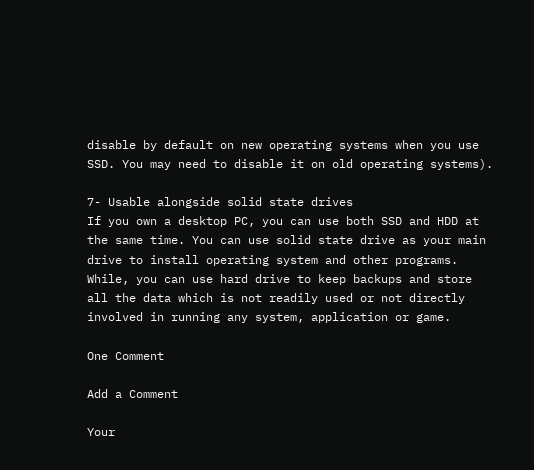disable by default on new operating systems when you use SSD. You may need to disable it on old operating systems).

7- Usable alongside solid state drives
If you own a desktop PC, you can use both SSD and HDD at the same time. You can use solid state drive as your main drive to install operating system and other programs. While, you can use hard drive to keep backups and store all the data which is not readily used or not directly involved in running any system, application or game.

One Comment

Add a Comment

Your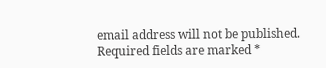email address will not be published. Required fields are marked *